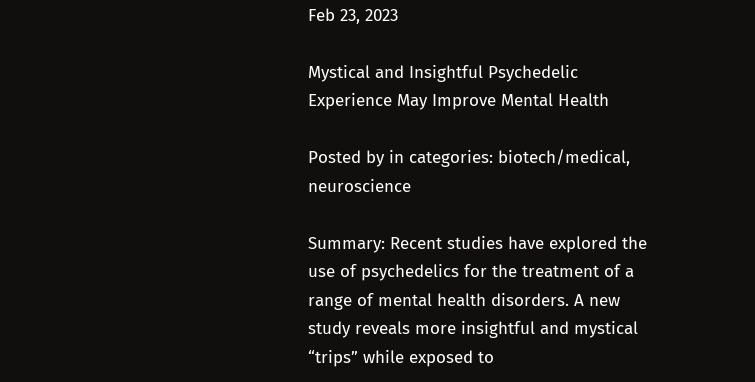Feb 23, 2023

Mystical and Insightful Psychedelic Experience May Improve Mental Health

Posted by in categories: biotech/medical, neuroscience

Summary: Recent studies have explored the use of psychedelics for the treatment of a range of mental health disorders. A new study reveals more insightful and mystical “trips” while exposed to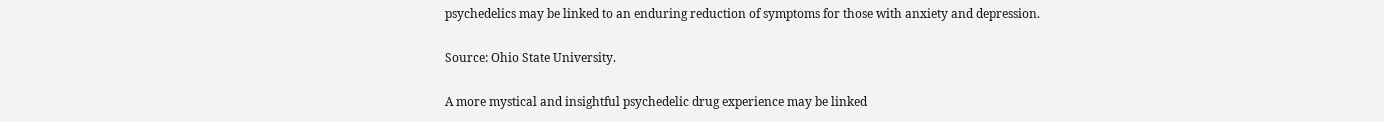psychedelics may be linked to an enduring reduction of symptoms for those with anxiety and depression.

Source: Ohio State University.

A more mystical and insightful psychedelic drug experience may be linked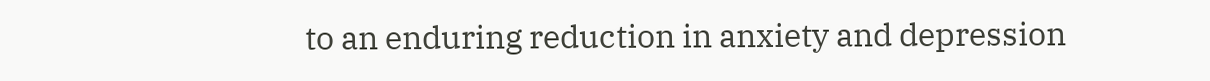to an enduring reduction in anxiety and depression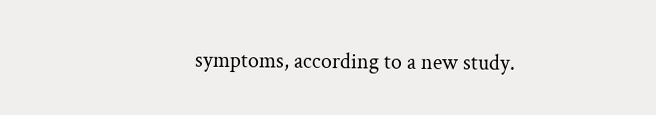symptoms, according to a new study.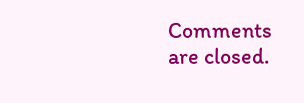Comments are closed.